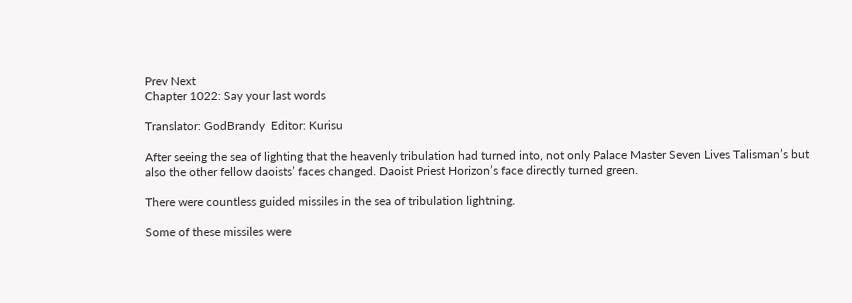Prev Next
Chapter 1022: Say your last words

Translator: GodBrandy  Editor: Kurisu

After seeing the sea of lighting that the heavenly tribulation had turned into, not only Palace Master Seven Lives Talisman’s but also the other fellow daoists’ faces changed. Daoist Priest Horizon’s face directly turned green.

There were countless guided missiles in the sea of tribulation lightning.

Some of these missiles were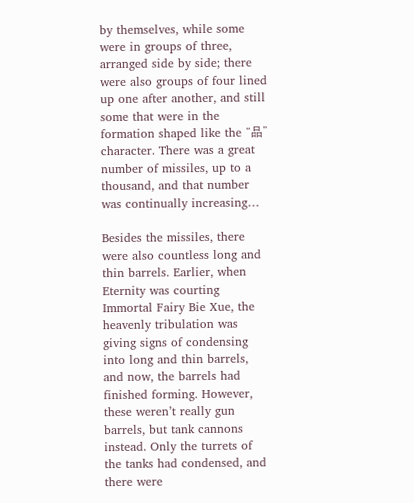by themselves, while some were in groups of three, arranged side by side; there were also groups of four lined up one after another, and still some that were in the formation shaped like the “品” character. There was a great number of missiles, up to a thousand, and that number was continually increasing…

Besides the missiles, there were also countless long and thin barrels. Earlier, when Eternity was courting Immortal Fairy Bie Xue, the heavenly tribulation was giving signs of condensing into long and thin barrels, and now, the barrels had finished forming. However, these weren’t really gun barrels, but tank cannons instead. Only the turrets of the tanks had condensed, and there were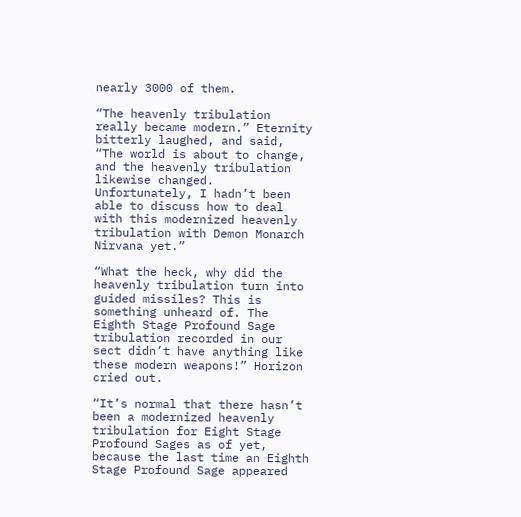nearly 3000 of them.

“The heavenly tribulation really became modern.” Eternity bitterly laughed, and said, “The world is about to change, and the heavenly tribulation likewise changed. Unfortunately, I hadn’t been able to discuss how to deal with this modernized heavenly tribulation with Demon Monarch Nirvana yet.”

“What the heck, why did the heavenly tribulation turn into guided missiles? This is something unheard of. The Eighth Stage Profound Sage tribulation recorded in our sect didn’t have anything like these modern weapons!” Horizon cried out.

“It’s normal that there hasn’t been a modernized heavenly tribulation for Eight Stage Profound Sages as of yet, because the last time an Eighth Stage Profound Sage appeared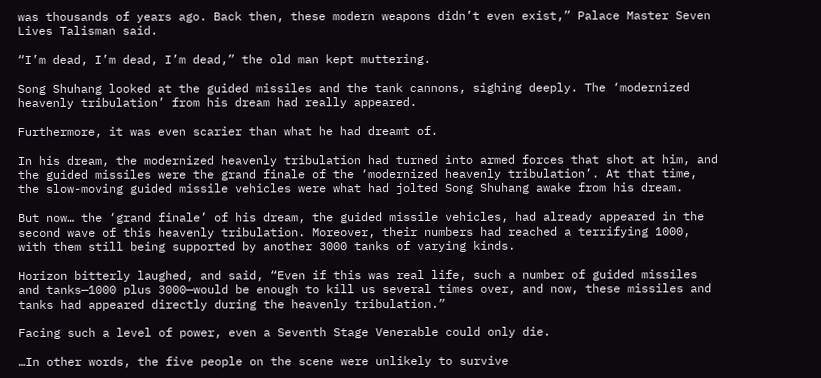was thousands of years ago. Back then, these modern weapons didn’t even exist,” Palace Master Seven Lives Talisman said.

“I’m dead, I’m dead, I’m dead,” the old man kept muttering.

Song Shuhang looked at the guided missiles and the tank cannons, sighing deeply. The ‘modernized heavenly tribulation’ from his dream had really appeared.

Furthermore, it was even scarier than what he had dreamt of.

In his dream, the modernized heavenly tribulation had turned into armed forces that shot at him, and the guided missiles were the grand finale of the ‘modernized heavenly tribulation’. At that time, the slow-moving guided missile vehicles were what had jolted Song Shuhang awake from his dream.

But now… the ‘grand finale’ of his dream, the guided missile vehicles, had already appeared in the second wave of this heavenly tribulation. Moreover, their numbers had reached a terrifying 1000, with them still being supported by another 3000 tanks of varying kinds.

Horizon bitterly laughed, and said, “Even if this was real life, such a number of guided missiles and tanks—1000 plus 3000—would be enough to kill us several times over, and now, these missiles and tanks had appeared directly during the heavenly tribulation.”

Facing such a level of power, even a Seventh Stage Venerable could only die.

…In other words, the five people on the scene were unlikely to survive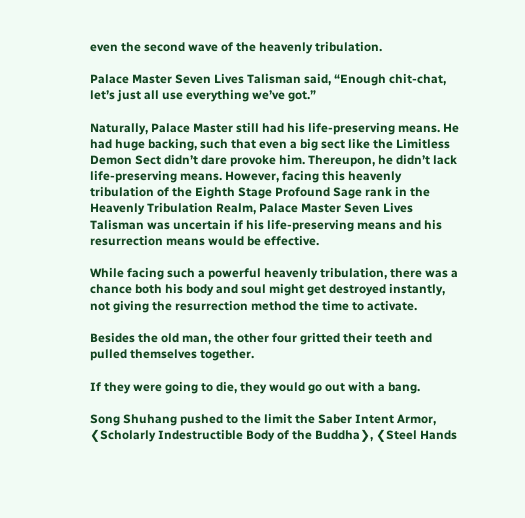even the second wave of the heavenly tribulation.

Palace Master Seven Lives Talisman said, “Enough chit-chat, let’s just all use everything we’ve got.”

Naturally, Palace Master still had his life-preserving means. He had huge backing, such that even a big sect like the Limitless Demon Sect didn’t dare provoke him. Thereupon, he didn’t lack life-preserving means. However, facing this heavenly tribulation of the Eighth Stage Profound Sage rank in the Heavenly Tribulation Realm, Palace Master Seven Lives Talisman was uncertain if his life-preserving means and his resurrection means would be effective.

While facing such a powerful heavenly tribulation, there was a chance both his body and soul might get destroyed instantly, not giving the resurrection method the time to activate.

Besides the old man, the other four gritted their teeth and pulled themselves together.

If they were going to die, they would go out with a bang.

Song Shuhang pushed to the limit the Saber Intent Armor, ❮Scholarly Indestructible Body of the Buddha❯, ❮Steel Hands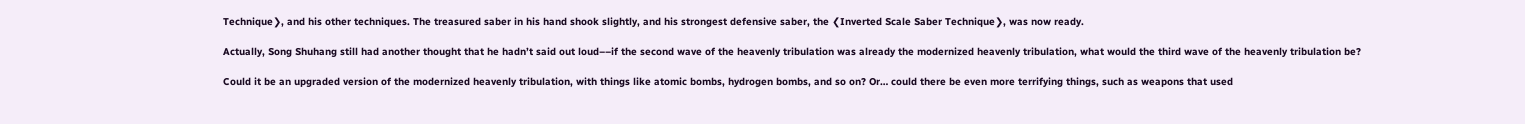Technique❯, and his other techniques. The treasured saber in his hand shook slightly, and his strongest defensive saber, the ❮Inverted Scale Saber Technique❯, was now ready.

Actually, Song Shuhang still had another thought that he hadn’t said out loud––if the second wave of the heavenly tribulation was already the modernized heavenly tribulation, what would the third wave of the heavenly tribulation be?

Could it be an upgraded version of the modernized heavenly tribulation, with things like atomic bombs, hydrogen bombs, and so on? Or… could there be even more terrifying things, such as weapons that used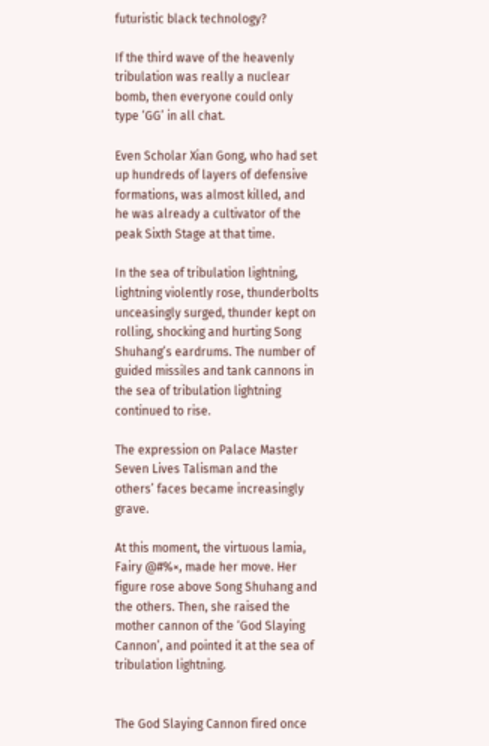futuristic black technology?

If the third wave of the heavenly tribulation was really a nuclear bomb, then everyone could only type ‘GG’ in all chat.

Even Scholar Xian Gong, who had set up hundreds of layers of defensive formations, was almost killed, and he was already a cultivator of the peak Sixth Stage at that time.

In the sea of tribulation lightning, lightning violently rose, thunderbolts unceasingly surged, thunder kept on rolling, shocking and hurting Song Shuhang’s eardrums. The number of guided missiles and tank cannons in the sea of tribulation lightning continued to rise.

The expression on Palace Master Seven Lives Talisman and the others’ faces became increasingly grave.

At this moment, the virtuous lamia, Fairy @#%×, made her move. Her figure rose above Song Shuhang and the others. Then, she raised the mother cannon of the ‘God Slaying Cannon’, and pointed it at the sea of tribulation lightning.


The God Slaying Cannon fired once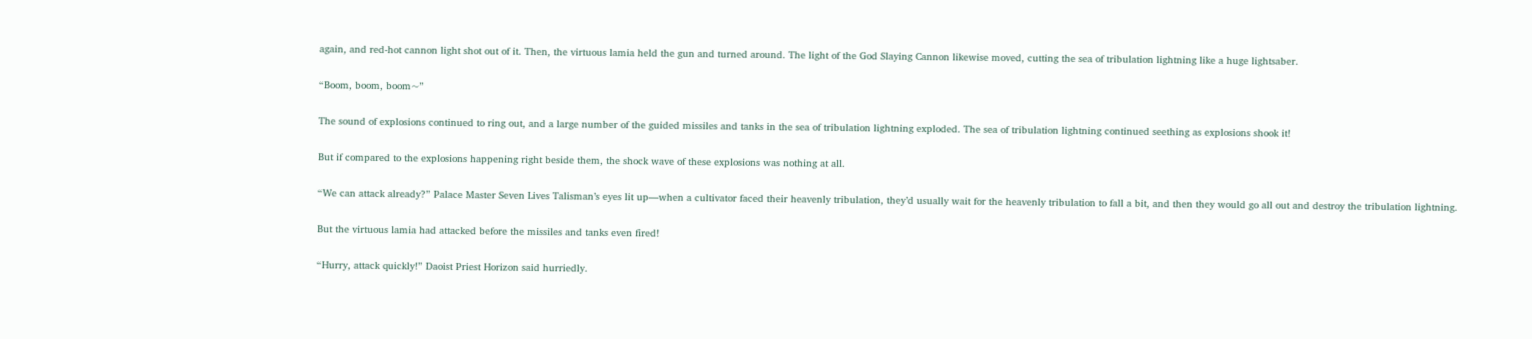again, and red-hot cannon light shot out of it. Then, the virtuous lamia held the gun and turned around. The light of the God Slaying Cannon likewise moved, cutting the sea of tribulation lightning like a huge lightsaber.

“Boom, boom, boom~”

The sound of explosions continued to ring out, and a large number of the guided missiles and tanks in the sea of tribulation lightning exploded. The sea of tribulation lightning continued seething as explosions shook it!

But if compared to the explosions happening right beside them, the shock wave of these explosions was nothing at all.

“We can attack already?” Palace Master Seven Lives Talisman’s eyes lit up––when a cultivator faced their heavenly tribulation, they’d usually wait for the heavenly tribulation to fall a bit, and then they would go all out and destroy the tribulation lightning.

But the virtuous lamia had attacked before the missiles and tanks even fired!

“Hurry, attack quickly!” Daoist Priest Horizon said hurriedly.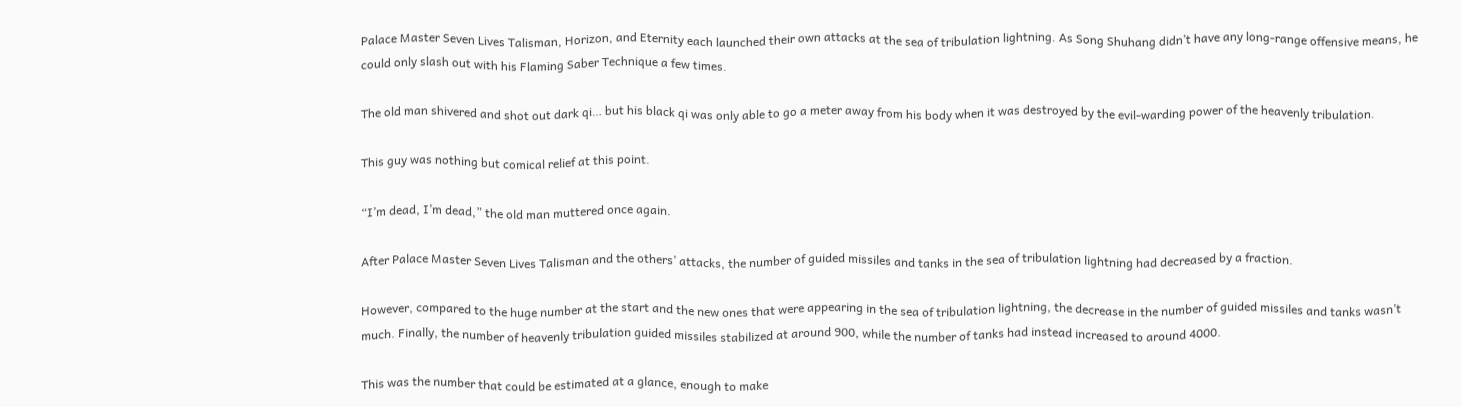Palace Master Seven Lives Talisman, Horizon, and Eternity each launched their own attacks at the sea of tribulation lightning. As Song Shuhang didn’t have any long-range offensive means, he could only slash out with his Flaming Saber Technique a few times.

The old man shivered and shot out dark qi… but his black qi was only able to go a meter away from his body when it was destroyed by the evil-warding power of the heavenly tribulation.

This guy was nothing but comical relief at this point.

“I’m dead, I’m dead,” the old man muttered once again.

After Palace Master Seven Lives Talisman and the others’ attacks, the number of guided missiles and tanks in the sea of tribulation lightning had decreased by a fraction.

However, compared to the huge number at the start and the new ones that were appearing in the sea of tribulation lightning, the decrease in the number of guided missiles and tanks wasn’t much. Finally, the number of heavenly tribulation guided missiles stabilized at around 900, while the number of tanks had instead increased to around 4000.

This was the number that could be estimated at a glance, enough to make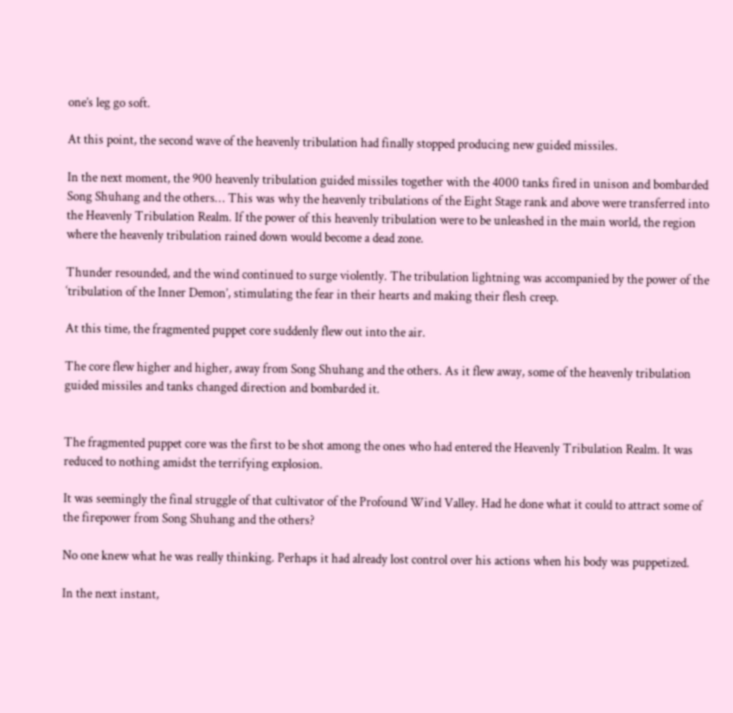one’s leg go soft.

At this point, the second wave of the heavenly tribulation had finally stopped producing new guided missiles.

In the next moment, the 900 heavenly tribulation guided missiles together with the 4000 tanks fired in unison and bombarded Song Shuhang and the others… This was why the heavenly tribulations of the Eight Stage rank and above were transferred into the Heavenly Tribulation Realm. If the power of this heavenly tribulation were to be unleashed in the main world, the region where the heavenly tribulation rained down would become a dead zone.

Thunder resounded, and the wind continued to surge violently. The tribulation lightning was accompanied by the power of the ‘tribulation of the Inner Demon’, stimulating the fear in their hearts and making their flesh creep.

At this time, the fragmented puppet core suddenly flew out into the air.

The core flew higher and higher, away from Song Shuhang and the others. As it flew away, some of the heavenly tribulation guided missiles and tanks changed direction and bombarded it.


The fragmented puppet core was the first to be shot among the ones who had entered the Heavenly Tribulation Realm. It was reduced to nothing amidst the terrifying explosion.

It was seemingly the final struggle of that cultivator of the Profound Wind Valley. Had he done what it could to attract some of the firepower from Song Shuhang and the others?

No one knew what he was really thinking. Perhaps it had already lost control over his actions when his body was puppetized.

In the next instant,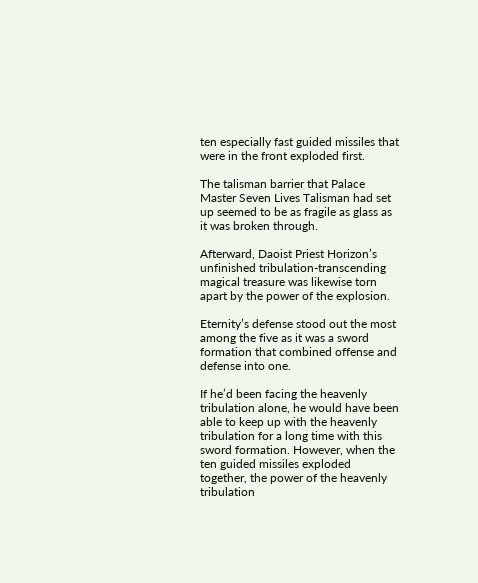ten especially fast guided missiles that were in the front exploded first.

The talisman barrier that Palace Master Seven Lives Talisman had set up seemed to be as fragile as glass as it was broken through.

Afterward, Daoist Priest Horizon’s unfinished tribulation-transcending magical treasure was likewise torn apart by the power of the explosion.

Eternity’s defense stood out the most among the five as it was a sword formation that combined offense and defense into one.

If he’d been facing the heavenly tribulation alone, he would have been able to keep up with the heavenly tribulation for a long time with this sword formation. However, when the ten guided missiles exploded together, the power of the heavenly tribulation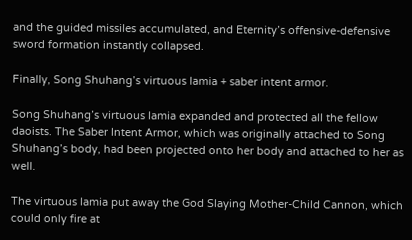and the guided missiles accumulated, and Eternity’s offensive-defensive sword formation instantly collapsed.

Finally, Song Shuhang’s virtuous lamia + saber intent armor.

Song Shuhang’s virtuous lamia expanded and protected all the fellow daoists. The Saber Intent Armor, which was originally attached to Song Shuhang’s body, had been projected onto her body and attached to her as well.

The virtuous lamia put away the God Slaying Mother-Child Cannon, which could only fire at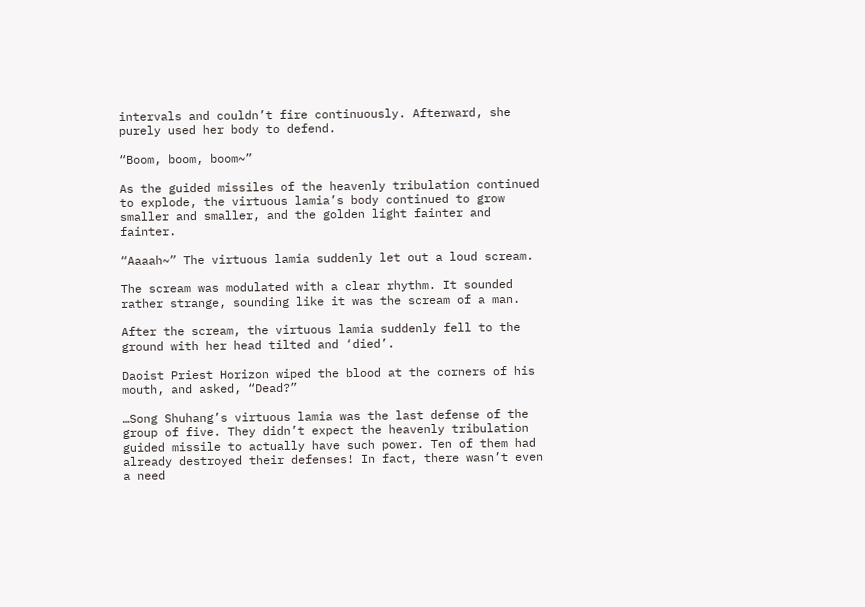intervals and couldn’t fire continuously. Afterward, she purely used her body to defend.

“Boom, boom, boom~”

As the guided missiles of the heavenly tribulation continued to explode, the virtuous lamia’s body continued to grow smaller and smaller, and the golden light fainter and fainter.

“Aaaah~” The virtuous lamia suddenly let out a loud scream.

The scream was modulated with a clear rhythm. It sounded rather strange, sounding like it was the scream of a man.

After the scream, the virtuous lamia suddenly fell to the ground with her head tilted and ‘died’.

Daoist Priest Horizon wiped the blood at the corners of his mouth, and asked, “Dead?”

…Song Shuhang’s virtuous lamia was the last defense of the group of five. They didn’t expect the heavenly tribulation guided missile to actually have such power. Ten of them had already destroyed their defenses! In fact, there wasn’t even a need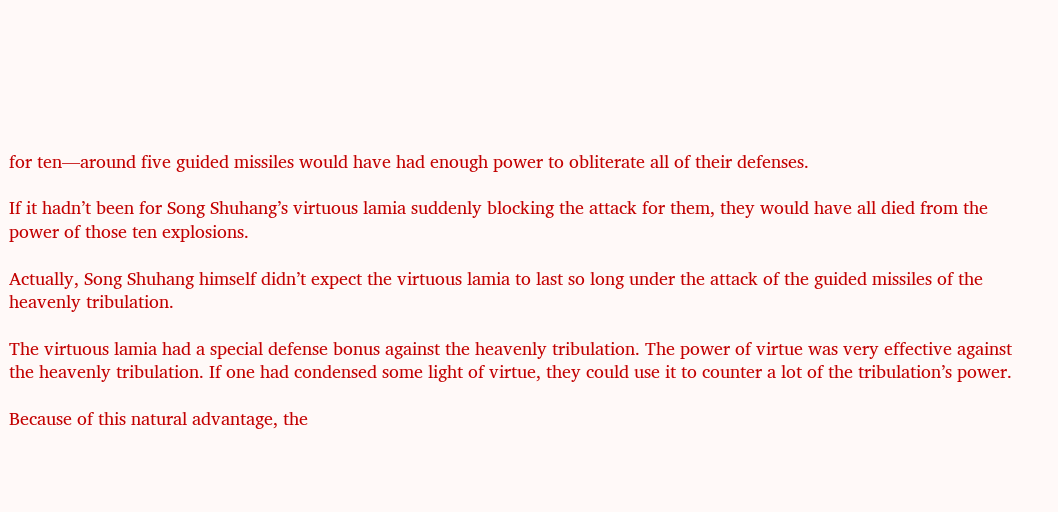for ten—around five guided missiles would have had enough power to obliterate all of their defenses.

If it hadn’t been for Song Shuhang’s virtuous lamia suddenly blocking the attack for them, they would have all died from the power of those ten explosions.

Actually, Song Shuhang himself didn’t expect the virtuous lamia to last so long under the attack of the guided missiles of the heavenly tribulation.

The virtuous lamia had a special defense bonus against the heavenly tribulation. The power of virtue was very effective against the heavenly tribulation. If one had condensed some light of virtue, they could use it to counter a lot of the tribulation’s power.

Because of this natural advantage, the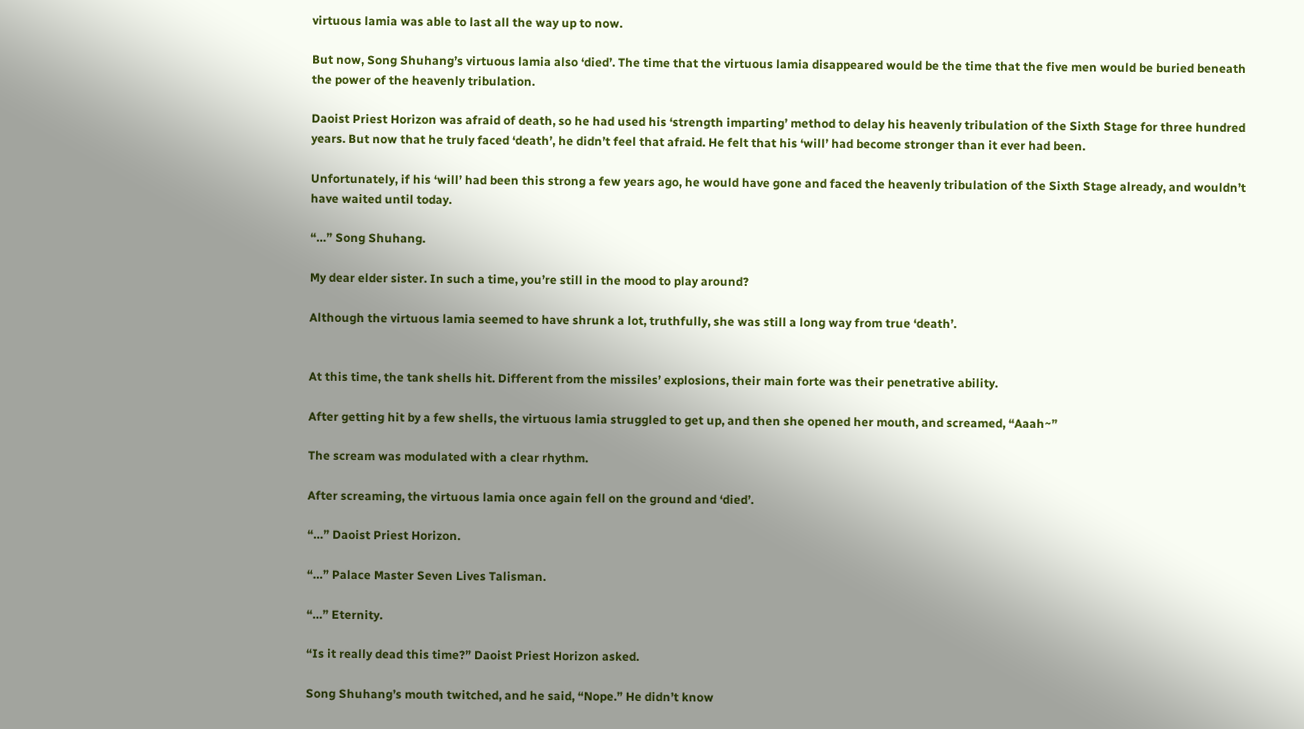virtuous lamia was able to last all the way up to now.

But now, Song Shuhang’s virtuous lamia also ‘died’. The time that the virtuous lamia disappeared would be the time that the five men would be buried beneath the power of the heavenly tribulation.

Daoist Priest Horizon was afraid of death, so he had used his ‘strength imparting’ method to delay his heavenly tribulation of the Sixth Stage for three hundred years. But now that he truly faced ‘death’, he didn’t feel that afraid. He felt that his ‘will’ had become stronger than it ever had been.

Unfortunately, if his ‘will’ had been this strong a few years ago, he would have gone and faced the heavenly tribulation of the Sixth Stage already, and wouldn’t have waited until today.

“…” Song Shuhang.

My dear elder sister. In such a time, you’re still in the mood to play around?

Although the virtuous lamia seemed to have shrunk a lot, truthfully, she was still a long way from true ‘death’.


At this time, the tank shells hit. Different from the missiles’ explosions, their main forte was their penetrative ability.

After getting hit by a few shells, the virtuous lamia struggled to get up, and then she opened her mouth, and screamed, “Aaah~”

The scream was modulated with a clear rhythm.

After screaming, the virtuous lamia once again fell on the ground and ‘died’.

“…” Daoist Priest Horizon.

“…” Palace Master Seven Lives Talisman.

“…” Eternity.

“Is it really dead this time?” Daoist Priest Horizon asked.

Song Shuhang’s mouth twitched, and he said, “Nope.” He didn’t know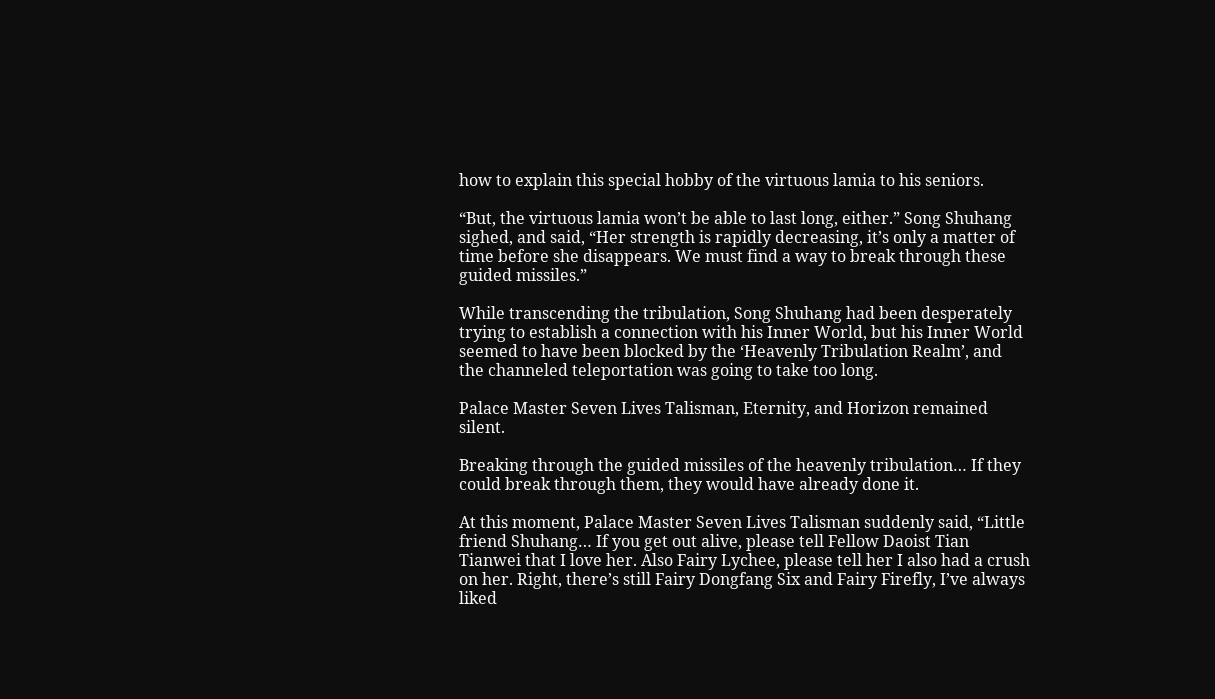how to explain this special hobby of the virtuous lamia to his seniors.

“But, the virtuous lamia won’t be able to last long, either.” Song Shuhang sighed, and said, “Her strength is rapidly decreasing, it’s only a matter of time before she disappears. We must find a way to break through these guided missiles.”

While transcending the tribulation, Song Shuhang had been desperately trying to establish a connection with his Inner World, but his Inner World seemed to have been blocked by the ‘Heavenly Tribulation Realm’, and the channeled teleportation was going to take too long.

Palace Master Seven Lives Talisman, Eternity, and Horizon remained silent.

Breaking through the guided missiles of the heavenly tribulation… If they could break through them, they would have already done it.

At this moment, Palace Master Seven Lives Talisman suddenly said, “Little friend Shuhang… If you get out alive, please tell Fellow Daoist Tian Tianwei that I love her. Also Fairy Lychee, please tell her I also had a crush on her. Right, there’s still Fairy Dongfang Six and Fairy Firefly, I’ve always liked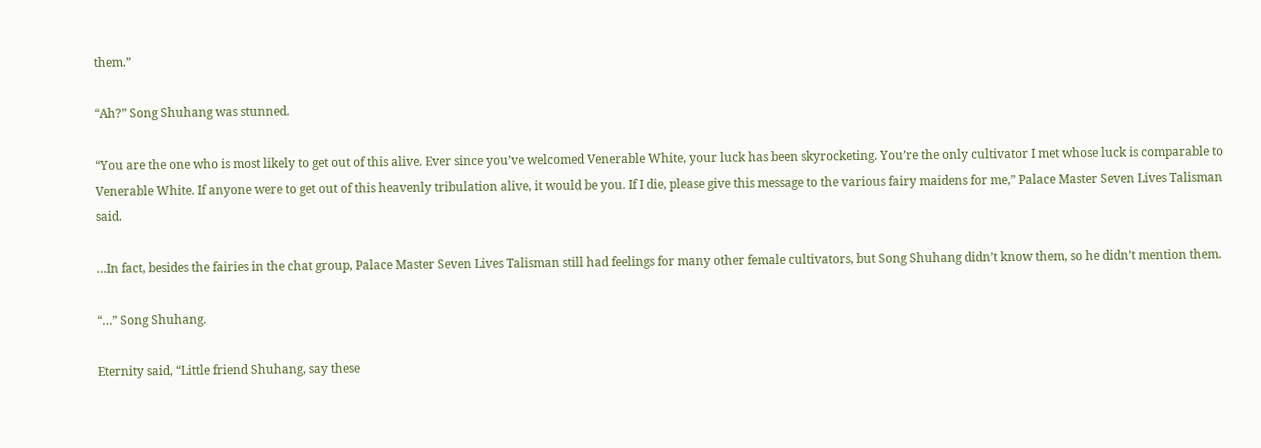them.”

“Ah?” Song Shuhang was stunned.

“You are the one who is most likely to get out of this alive. Ever since you’ve welcomed Venerable White, your luck has been skyrocketing. You’re the only cultivator I met whose luck is comparable to Venerable White. If anyone were to get out of this heavenly tribulation alive, it would be you. If I die, please give this message to the various fairy maidens for me,” Palace Master Seven Lives Talisman said.

…In fact, besides the fairies in the chat group, Palace Master Seven Lives Talisman still had feelings for many other female cultivators, but Song Shuhang didn’t know them, so he didn’t mention them.

“…” Song Shuhang.

Eternity said, “Little friend Shuhang, say these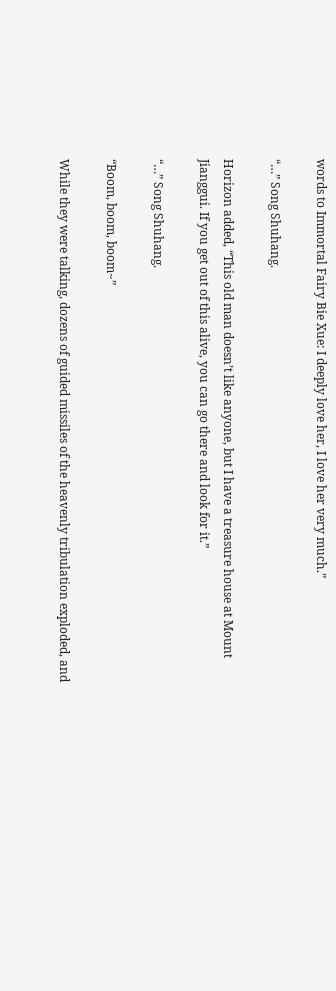words to Immortal Fairy Bie Xue: I deeply love her, I love her very much.”

“…” Song Shuhang.

Horizon added, “This old man doesn’t like anyone, but I have a treasure house at Mount Jianggui. If you get out of this alive, you can go there and look for it.”

“…” Song Shuhang.

“Boom, boom, boom~”

While they were talking, dozens of guided missiles of the heavenly tribulation exploded, and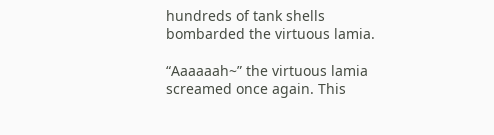hundreds of tank shells bombarded the virtuous lamia.

“Aaaaaah~” the virtuous lamia screamed once again. This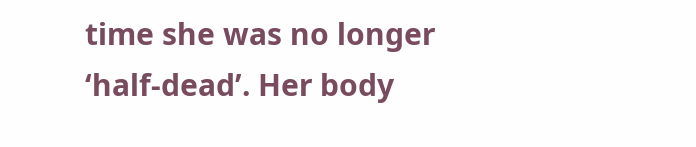time she was no longer ‘half-dead’. Her body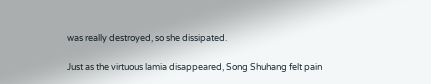was really destroyed, so she dissipated.

Just as the virtuous lamia disappeared, Song Shuhang felt pain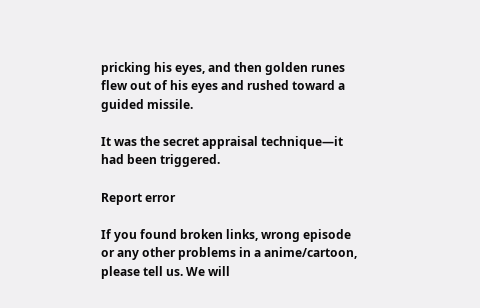pricking his eyes, and then golden runes flew out of his eyes and rushed toward a guided missile.

It was the secret appraisal technique—it had been triggered.

Report error

If you found broken links, wrong episode or any other problems in a anime/cartoon, please tell us. We will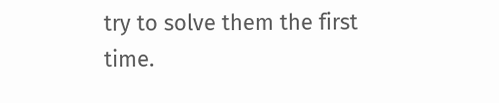try to solve them the first time.